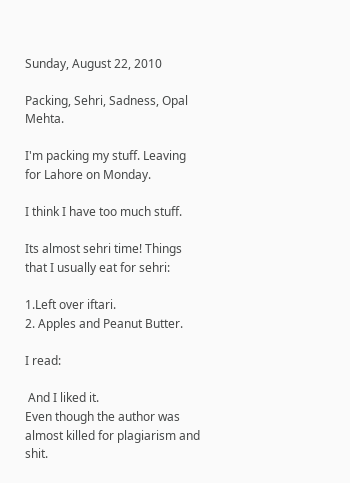Sunday, August 22, 2010

Packing, Sehri, Sadness, Opal Mehta.

I'm packing my stuff. Leaving for Lahore on Monday.

I think I have too much stuff.

Its almost sehri time! Things that I usually eat for sehri:

1.Left over iftari.
2. Apples and Peanut Butter.

I read:

 And I liked it.
Even though the author was almost killed for plagiarism and shit.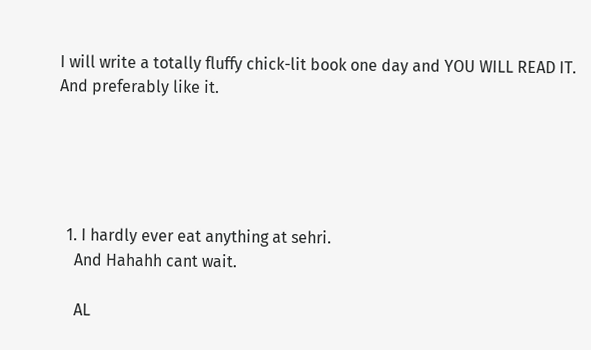I will write a totally fluffy chick-lit book one day and YOU WILL READ IT.
And preferably like it.





  1. I hardly ever eat anything at sehri.
    And Hahahh cant wait.

    AL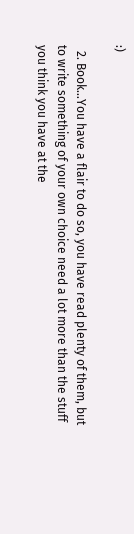:)

  2. Book…You have a flair to do so, you have read plenty of them, but to write something of your own choice need a lot more than the stuff you think you have at the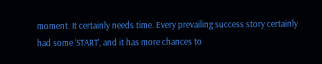moment. It certainly needs time. Every prevailing success story certainly had some ‘START’, and it has more chances to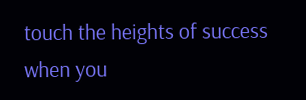touch the heights of success when you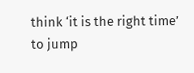think ‘it is the right time’ to jump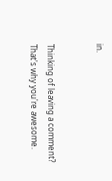in.


Thinking of leaving a comment?
That's why you're awesome.